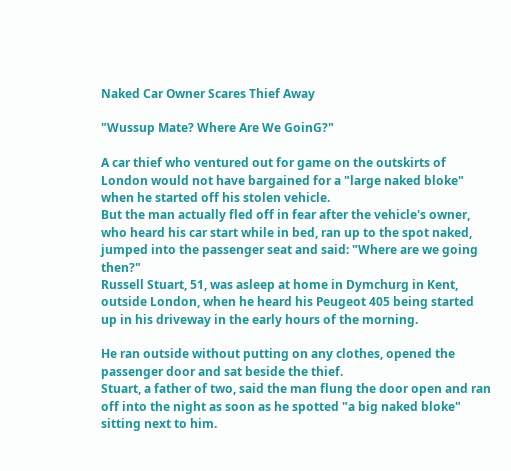Naked Car Owner Scares Thief Away

"Wussup Mate? Where Are We GoinG?"

A car thief who ventured out for game on the outskirts of London would not have bargained for a "large naked bloke" when he started off his stolen vehicle.
But the man actually fled off in fear after the vehicle's owner, who heard his car start while in bed, ran up to the spot naked, jumped into the passenger seat and said: "Where are we going then?"
Russell Stuart, 51, was asleep at home in Dymchurg in Kent, outside London, when he heard his Peugeot 405 being started up in his driveway in the early hours of the morning.

He ran outside without putting on any clothes, opened the passenger door and sat beside the thief.
Stuart, a father of two, said the man flung the door open and ran off into the night as soon as he spotted "a big naked bloke" sitting next to him.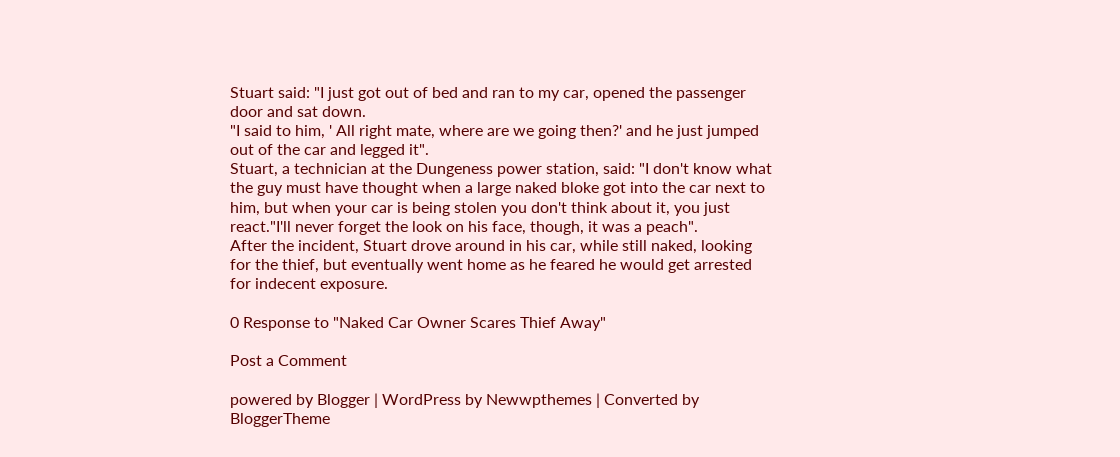Stuart said: "I just got out of bed and ran to my car, opened the passenger door and sat down.
"I said to him, ' All right mate, where are we going then?' and he just jumped out of the car and legged it".
Stuart, a technician at the Dungeness power station, said: "I don't know what the guy must have thought when a large naked bloke got into the car next to him, but when your car is being stolen you don't think about it, you just react."I'll never forget the look on his face, though, it was a peach".
After the incident, Stuart drove around in his car, while still naked, looking for the thief, but eventually went home as he feared he would get arrested for indecent exposure.

0 Response to "Naked Car Owner Scares Thief Away"

Post a Comment

powered by Blogger | WordPress by Newwpthemes | Converted by BloggerTheme